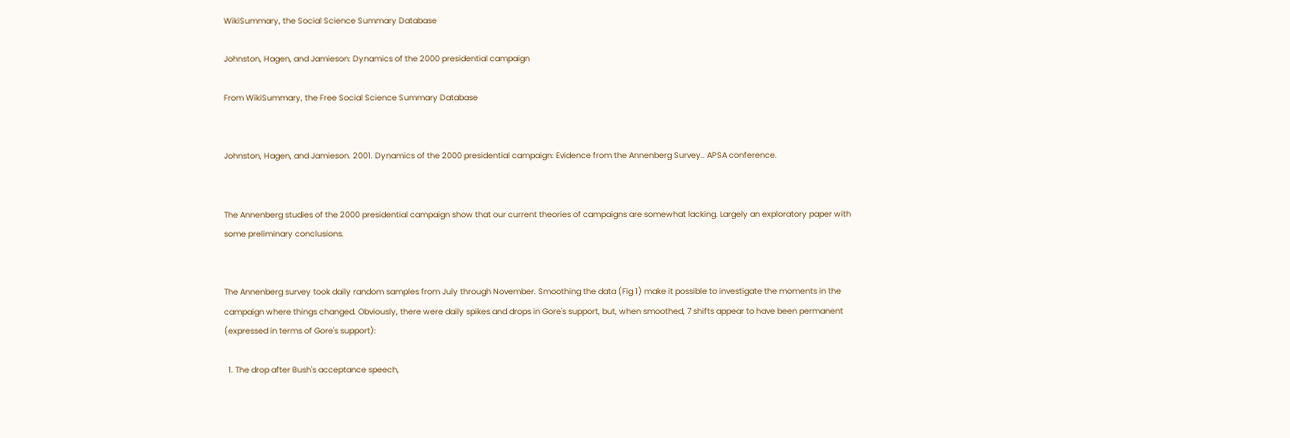WikiSummary, the Social Science Summary Database

Johnston, Hagen, and Jamieson: Dynamics of the 2000 presidential campaign

From WikiSummary, the Free Social Science Summary Database


Johnston, Hagen, and Jamieson. 2001. Dynamics of the 2000 presidential campaign: Evidence from the Annenberg Survey.. APSA conference.


The Annenberg studies of the 2000 presidential campaign show that our current theories of campaigns are somewhat lacking. Largely an exploratory paper with some preliminary conclusions.


The Annenberg survey took daily random samples from July through November. Smoothing the data (Fig 1) make it possible to investigate the moments in the campaign where things changed. Obviously, there were daily spikes and drops in Gore's support, but, when smoothed, 7 shifts appear to have been permanent (expressed in terms of Gore's support):

  1. The drop after Bush's acceptance speech,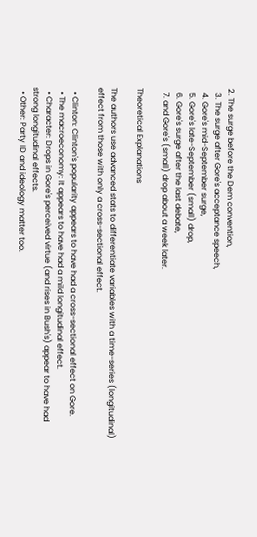2. The surge before the Dem convention,
  3. The surge after Gore's acceptance speech,
  4. Gore's mid-September surge,
  5. Gore's late-September (small) drop,
  6. Gore's surge after the last debate,
  7. and Gore's (small) drop about a week later.

Theoretical Explanations

The authors use advanced stats to differentiate variables with a time-series (longitudinal) effect from those with only a cross-sectional effect.

  • Clinton: Clinton's popularity appears to have had a cross-sectional effect on Gore.
  • The macroeconomy: It appears to have had a mild longitudinal effect.
  • Character: Drops in Gore's perceived virtue (and rises in Bush's) appear to have had strong longitudinal effects.
  • Other: Party ID and ideology matter too.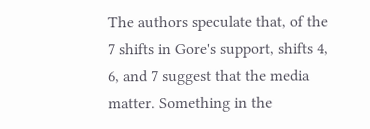The authors speculate that, of the 7 shifts in Gore's support, shifts 4, 6, and 7 suggest that the media matter. Something in the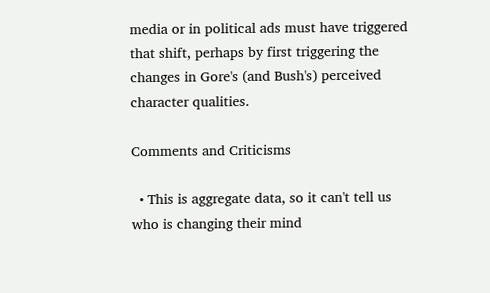media or in political ads must have triggered that shift, perhaps by first triggering the changes in Gore's (and Bush's) perceived character qualities.

Comments and Criticisms

  • This is aggregate data, so it can't tell us who is changing their mind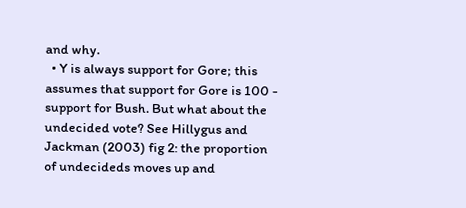and why.
  • Y is always support for Gore; this assumes that support for Gore is 100 - support for Bush. But what about the undecided vote? See Hillygus and Jackman (2003) fig 2: the proportion of undecideds moves up and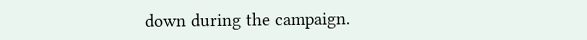down during the campaign.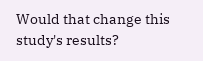Would that change this study's results?